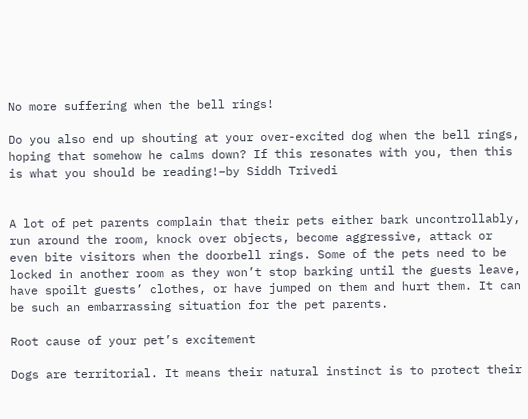No more suffering when the bell rings!

Do you also end up shouting at your over-excited dog when the bell rings, hoping that somehow he calms down? If this resonates with you, then this is what you should be reading!–by Siddh Trivedi


A lot of pet parents complain that their pets either bark uncontrollably, run around the room, knock over objects, become aggressive, attack or even bite visitors when the doorbell rings. Some of the pets need to be locked in another room as they won’t stop barking until the guests leave, have spoilt guests’ clothes, or have jumped on them and hurt them. It can be such an embarrassing situation for the pet parents.

Root cause of your pet’s excitement

Dogs are territorial. It means their natural instinct is to protect their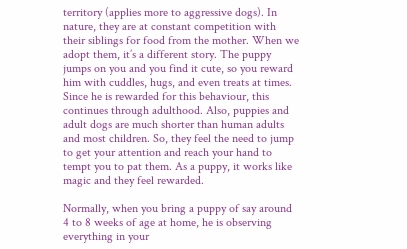territory (applies more to aggressive dogs). In nature, they are at constant competition with their siblings for food from the mother. When we adopt them, it’s a different story. The puppy jumps on you and you find it cute, so you reward him with cuddles, hugs, and even treats at times. Since he is rewarded for this behaviour, this continues through adulthood. Also, puppies and adult dogs are much shorter than human adults and most children. So, they feel the need to jump to get your attention and reach your hand to tempt you to pat them. As a puppy, it works like magic and they feel rewarded.

Normally, when you bring a puppy of say around 4 to 8 weeks of age at home, he is observing everything in your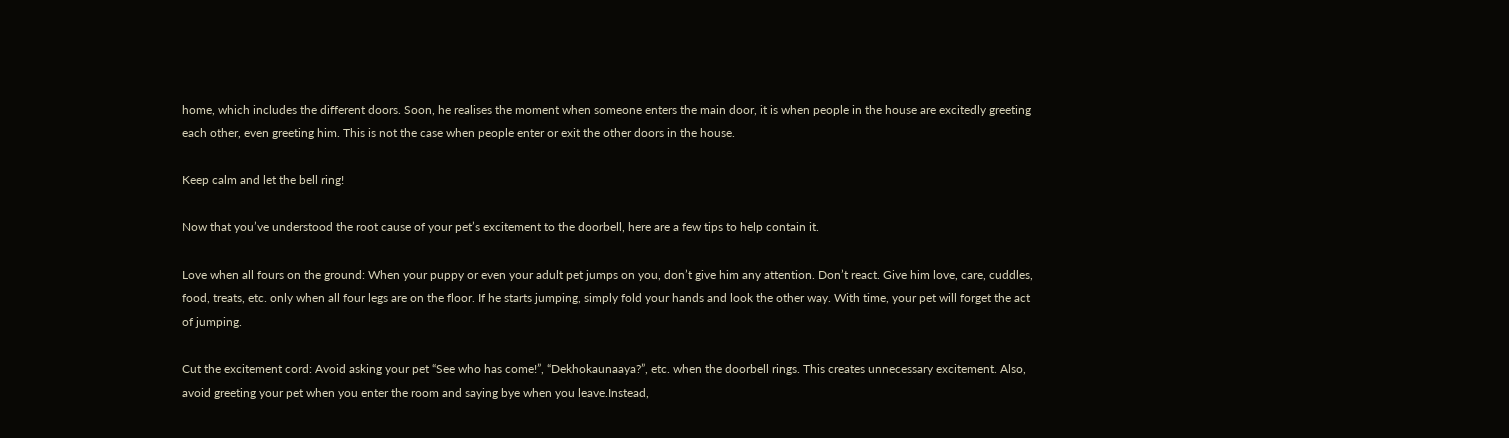home, which includes the different doors. Soon, he realises the moment when someone enters the main door, it is when people in the house are excitedly greeting each other, even greeting him. This is not the case when people enter or exit the other doors in the house.

Keep calm and let the bell ring!

Now that you’ve understood the root cause of your pet’s excitement to the doorbell, here are a few tips to help contain it.

Love when all fours on the ground: When your puppy or even your adult pet jumps on you, don’t give him any attention. Don’t react. Give him love, care, cuddles, food, treats, etc. only when all four legs are on the floor. If he starts jumping, simply fold your hands and look the other way. With time, your pet will forget the act of jumping.

Cut the excitement cord: Avoid asking your pet “See who has come!”, “Dekhokaunaaya?”, etc. when the doorbell rings. This creates unnecessary excitement. Also, avoid greeting your pet when you enter the room and saying bye when you leave.Instead,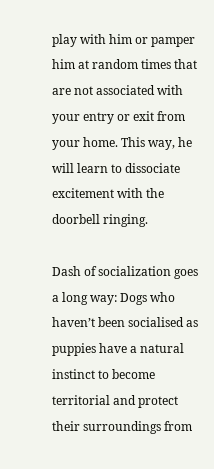play with him or pamper him at random times that are not associated with your entry or exit from your home. This way, he will learn to dissociate excitement with the doorbell ringing.

Dash of socialization goes a long way: Dogs who haven’t been socialised as puppies have a natural instinct to become territorial and protect their surroundings from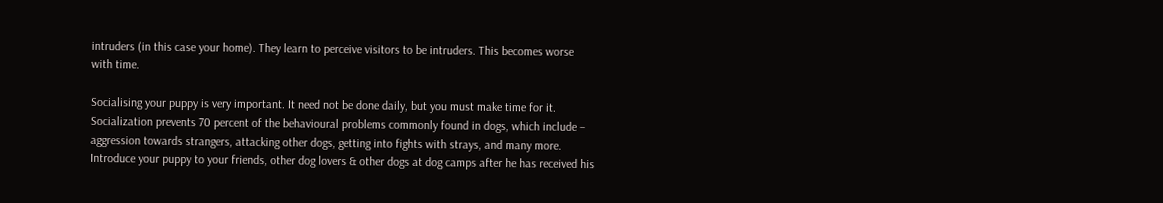intruders (in this case your home). They learn to perceive visitors to be intruders. This becomes worse with time.

Socialising your puppy is very important. It need not be done daily, but you must make time for it. Socialization prevents 70 percent of the behavioural problems commonly found in dogs, which include – aggression towards strangers, attacking other dogs, getting into fights with strays, and many more. Introduce your puppy to your friends, other dog lovers & other dogs at dog camps after he has received his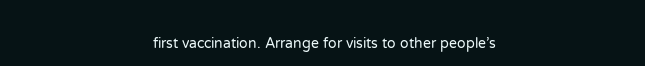first vaccination. Arrange for visits to other people’s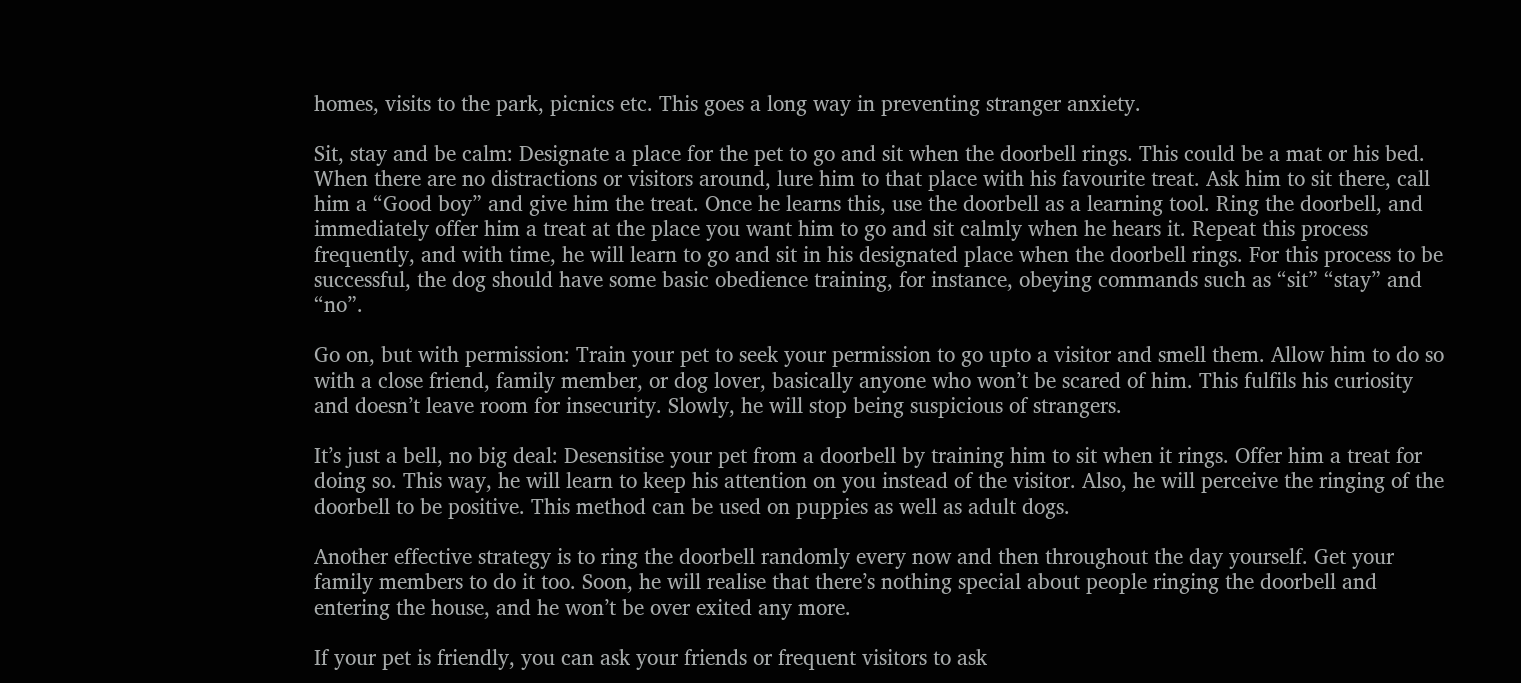homes, visits to the park, picnics etc. This goes a long way in preventing stranger anxiety.

Sit, stay and be calm: Designate a place for the pet to go and sit when the doorbell rings. This could be a mat or his bed. When there are no distractions or visitors around, lure him to that place with his favourite treat. Ask him to sit there, call him a “Good boy” and give him the treat. Once he learns this, use the doorbell as a learning tool. Ring the doorbell, and immediately offer him a treat at the place you want him to go and sit calmly when he hears it. Repeat this process frequently, and with time, he will learn to go and sit in his designated place when the doorbell rings. For this process to be successful, the dog should have some basic obedience training, for instance, obeying commands such as “sit” “stay” and “no”.

Go on, but with permission: Train your pet to seek your permission to go upto a visitor and smell them. Allow him to do so with a close friend, family member, or dog lover, basically anyone who won’t be scared of him. This fulfils his curiosity and doesn’t leave room for insecurity. Slowly, he will stop being suspicious of strangers.

It’s just a bell, no big deal: Desensitise your pet from a doorbell by training him to sit when it rings. Offer him a treat for doing so. This way, he will learn to keep his attention on you instead of the visitor. Also, he will perceive the ringing of the doorbell to be positive. This method can be used on puppies as well as adult dogs.

Another effective strategy is to ring the doorbell randomly every now and then throughout the day yourself. Get your family members to do it too. Soon, he will realise that there’s nothing special about people ringing the doorbell and entering the house, and he won’t be over exited any more.

If your pet is friendly, you can ask your friends or frequent visitors to ask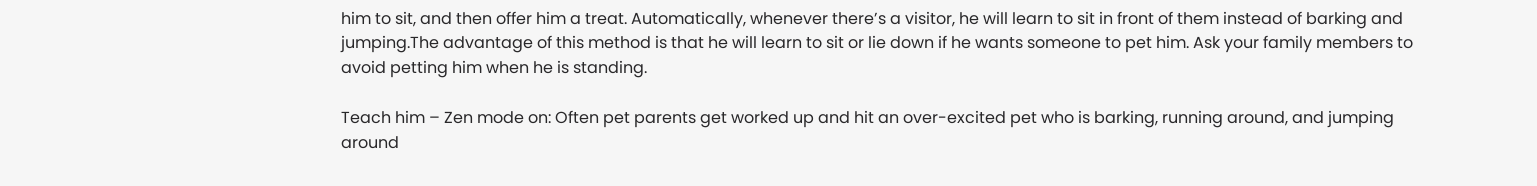him to sit, and then offer him a treat. Automatically, whenever there’s a visitor, he will learn to sit in front of them instead of barking and jumping.The advantage of this method is that he will learn to sit or lie down if he wants someone to pet him. Ask your family members to avoid petting him when he is standing.

Teach him – Zen mode on: Often pet parents get worked up and hit an over-excited pet who is barking, running around, and jumping around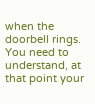when the doorbell rings. You need to understand, at that point your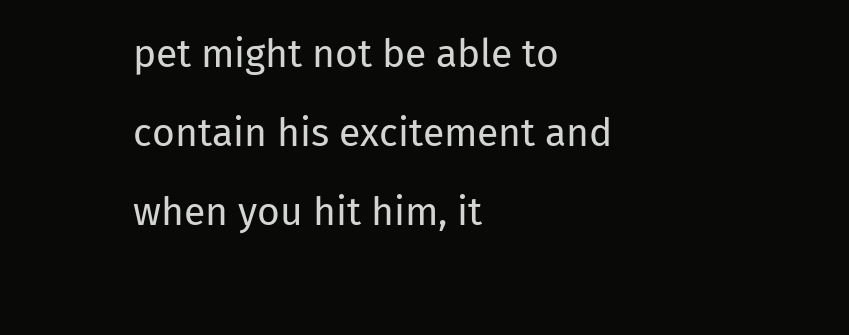pet might not be able to contain his excitement and when you hit him, it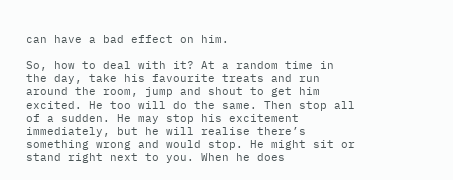can have a bad effect on him.

So, how to deal with it? At a random time in the day, take his favourite treats and run around the room, jump and shout to get him excited. He too will do the same. Then stop all of a sudden. He may stop his excitement immediately, but he will realise there’s something wrong and would stop. He might sit or stand right next to you. When he does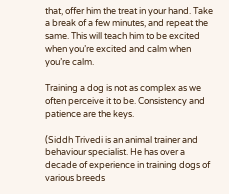that, offer him the treat in your hand. Take a break of a few minutes, and repeat the same. This will teach him to be excited when you’re excited and calm when you’re calm.

Training a dog is not as complex as we often perceive it to be. Consistency and patience are the keys.

(Siddh Trivedi is an animal trainer and behaviour specialist. He has over a decade of experience in training dogs of various breeds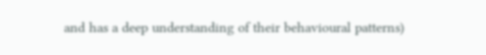and has a deep understanding of their behavioural patterns)